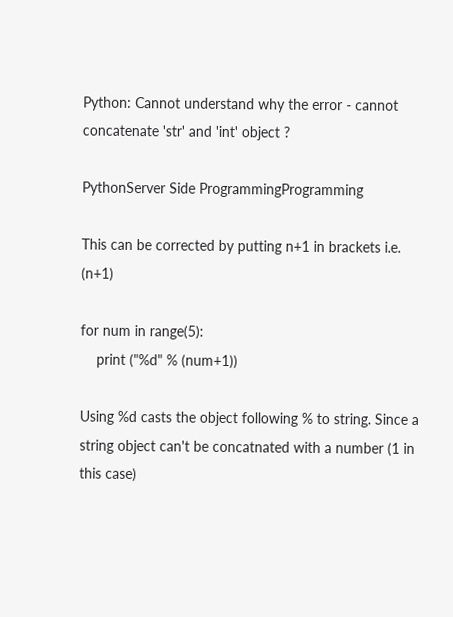Python: Cannot understand why the error - cannot concatenate 'str' and 'int' object ?

PythonServer Side ProgrammingProgramming

This can be corrected by putting n+1 in brackets i.e. (n+1)

for num in range(5):
    print ("%d" % (num+1))

Using %d casts the object following % to string. Since a string object can't be concatnated with a number (1 in this case)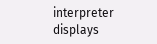interpreter displays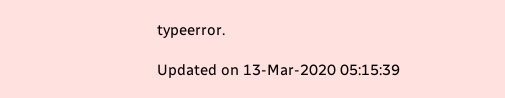typeerror.

Updated on 13-Mar-2020 05:15:39